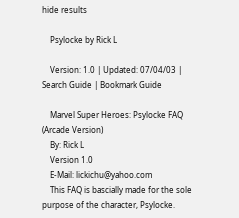hide results

    Psylocke by Rick L

    Version: 1.0 | Updated: 07/04/03 | Search Guide | Bookmark Guide

    Marvel Super Heroes: Psylocke FAQ (Arcade Version)
    By: Rick L
    Version 1.0
    E-Mail: lickichu@yahoo.com
    This FAQ is bascially made for the sole purpose of the character, Psylocke.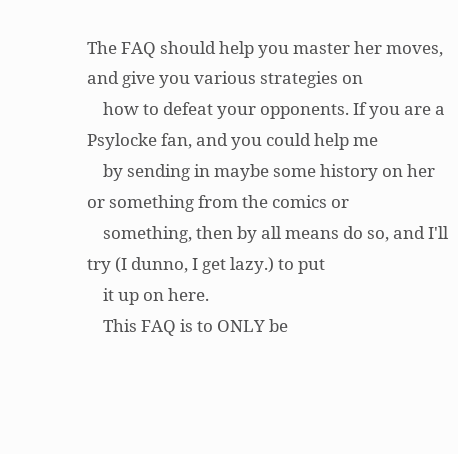The FAQ should help you master her moves, and give you various strategies on
    how to defeat your opponents. If you are a Psylocke fan, and you could help me
    by sending in maybe some history on her or something from the comics or
    something, then by all means do so, and I'll try (I dunno, I get lazy.) to put
    it up on here.
    This FAQ is to ONLY be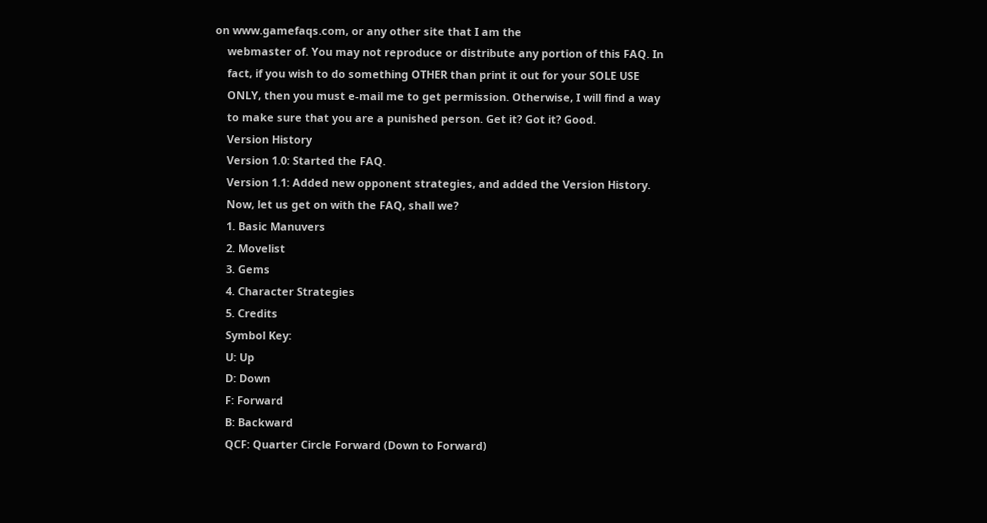on www.gamefaqs.com, or any other site that I am the
    webmaster of. You may not reproduce or distribute any portion of this FAQ. In
    fact, if you wish to do something OTHER than print it out for your SOLE USE
    ONLY, then you must e-mail me to get permission. Otherwise, I will find a way
    to make sure that you are a punished person. Get it? Got it? Good.
    Version History
    Version 1.0: Started the FAQ.
    Version 1.1: Added new opponent strategies, and added the Version History.
    Now, let us get on with the FAQ, shall we?
    1. Basic Manuvers
    2. Movelist
    3. Gems
    4. Character Strategies
    5. Credits
    Symbol Key:
    U: Up
    D: Down
    F: Forward
    B: Backward
    QCF: Quarter Circle Forward (Down to Forward)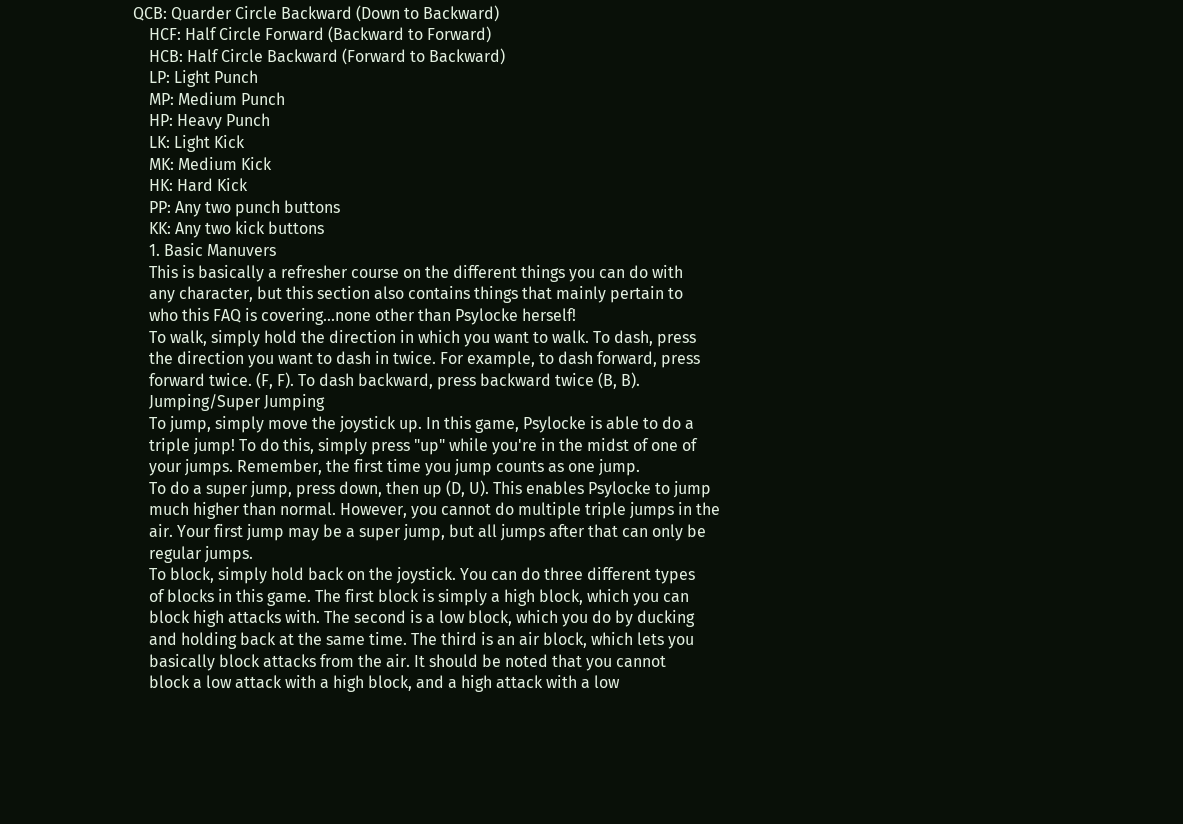QCB: Quarder Circle Backward (Down to Backward)
    HCF: Half Circle Forward (Backward to Forward)
    HCB: Half Circle Backward (Forward to Backward)
    LP: Light Punch
    MP: Medium Punch
    HP: Heavy Punch
    LK: Light Kick
    MK: Medium Kick
    HK: Hard Kick
    PP: Any two punch buttons
    KK: Any two kick buttons
    1. Basic Manuvers
    This is basically a refresher course on the different things you can do with
    any character, but this section also contains things that mainly pertain to
    who this FAQ is covering...none other than Psylocke herself!
    To walk, simply hold the direction in which you want to walk. To dash, press
    the direction you want to dash in twice. For example, to dash forward, press
    forward twice. (F, F). To dash backward, press backward twice (B, B).
    Jumping/Super Jumping
    To jump, simply move the joystick up. In this game, Psylocke is able to do a
    triple jump! To do this, simply press "up" while you're in the midst of one of
    your jumps. Remember, the first time you jump counts as one jump.
    To do a super jump, press down, then up (D, U). This enables Psylocke to jump
    much higher than normal. However, you cannot do multiple triple jumps in the
    air. Your first jump may be a super jump, but all jumps after that can only be
    regular jumps.
    To block, simply hold back on the joystick. You can do three different types
    of blocks in this game. The first block is simply a high block, which you can
    block high attacks with. The second is a low block, which you do by ducking
    and holding back at the same time. The third is an air block, which lets you
    basically block attacks from the air. It should be noted that you cannot
    block a low attack with a high block, and a high attack with a low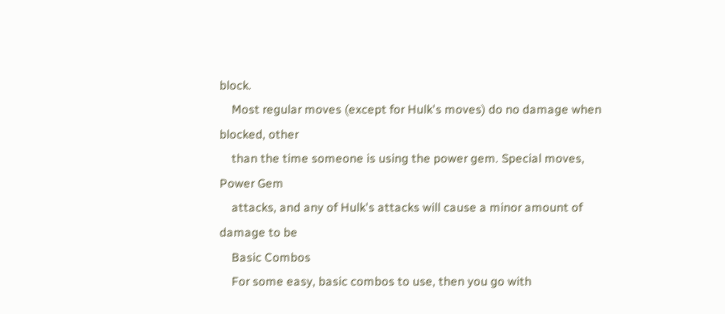block.
    Most regular moves (except for Hulk's moves) do no damage when blocked, other
    than the time someone is using the power gem. Special moves, Power Gem
    attacks, and any of Hulk's attacks will cause a minor amount of damage to be
    Basic Combos
    For some easy, basic combos to use, then you go with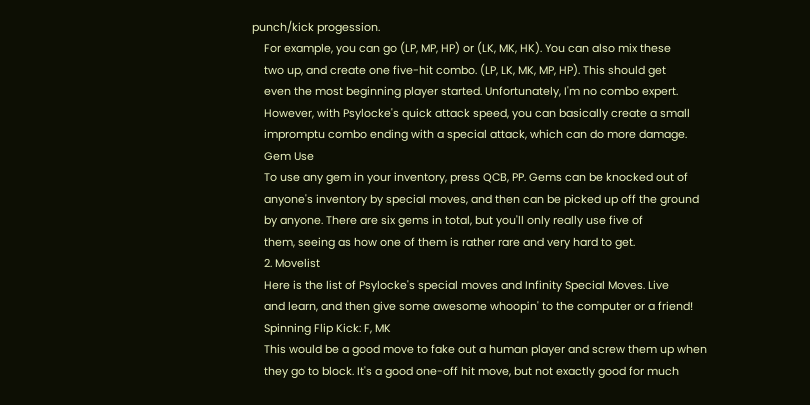punch/kick progession.
    For example, you can go (LP, MP, HP) or (LK, MK, HK). You can also mix these
    two up, and create one five-hit combo. (LP, LK, MK, MP, HP). This should get
    even the most beginning player started. Unfortunately, I'm no combo expert.
    However, with Psylocke's quick attack speed, you can basically create a small
    impromptu combo ending with a special attack, which can do more damage.
    Gem Use
    To use any gem in your inventory, press QCB, PP. Gems can be knocked out of
    anyone's inventory by special moves, and then can be picked up off the ground
    by anyone. There are six gems in total, but you'll only really use five of
    them, seeing as how one of them is rather rare and very hard to get.
    2. Movelist
    Here is the list of Psylocke's special moves and Infinity Special Moves. Live
    and learn, and then give some awesome whoopin' to the computer or a friend!
    Spinning Flip Kick: F, MK
    This would be a good move to fake out a human player and screw them up when
    they go to block. It's a good one-off hit move, but not exactly good for much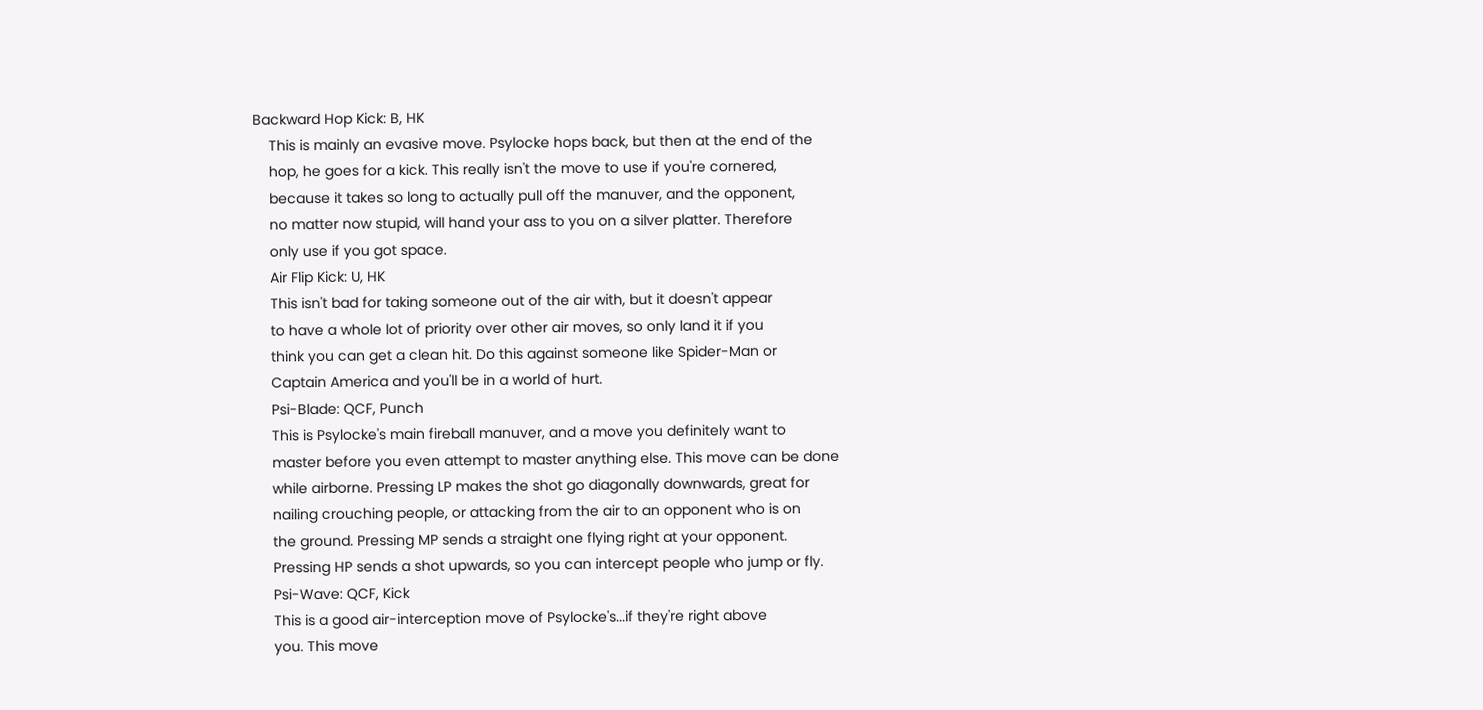Backward Hop Kick: B, HK
    This is mainly an evasive move. Psylocke hops back, but then at the end of the
    hop, he goes for a kick. This really isn't the move to use if you're cornered,
    because it takes so long to actually pull off the manuver, and the opponent,
    no matter now stupid, will hand your ass to you on a silver platter. Therefore
    only use if you got space.
    Air Flip Kick: U, HK
    This isn't bad for taking someone out of the air with, but it doesn't appear
    to have a whole lot of priority over other air moves, so only land it if you
    think you can get a clean hit. Do this against someone like Spider-Man or
    Captain America and you'll be in a world of hurt.
    Psi-Blade: QCF, Punch
    This is Psylocke's main fireball manuver, and a move you definitely want to
    master before you even attempt to master anything else. This move can be done
    while airborne. Pressing LP makes the shot go diagonally downwards, great for
    nailing crouching people, or attacking from the air to an opponent who is on
    the ground. Pressing MP sends a straight one flying right at your opponent.
    Pressing HP sends a shot upwards, so you can intercept people who jump or fly.
    Psi-Wave: QCF, Kick
    This is a good air-interception move of Psylocke's...if they're right above
    you. This move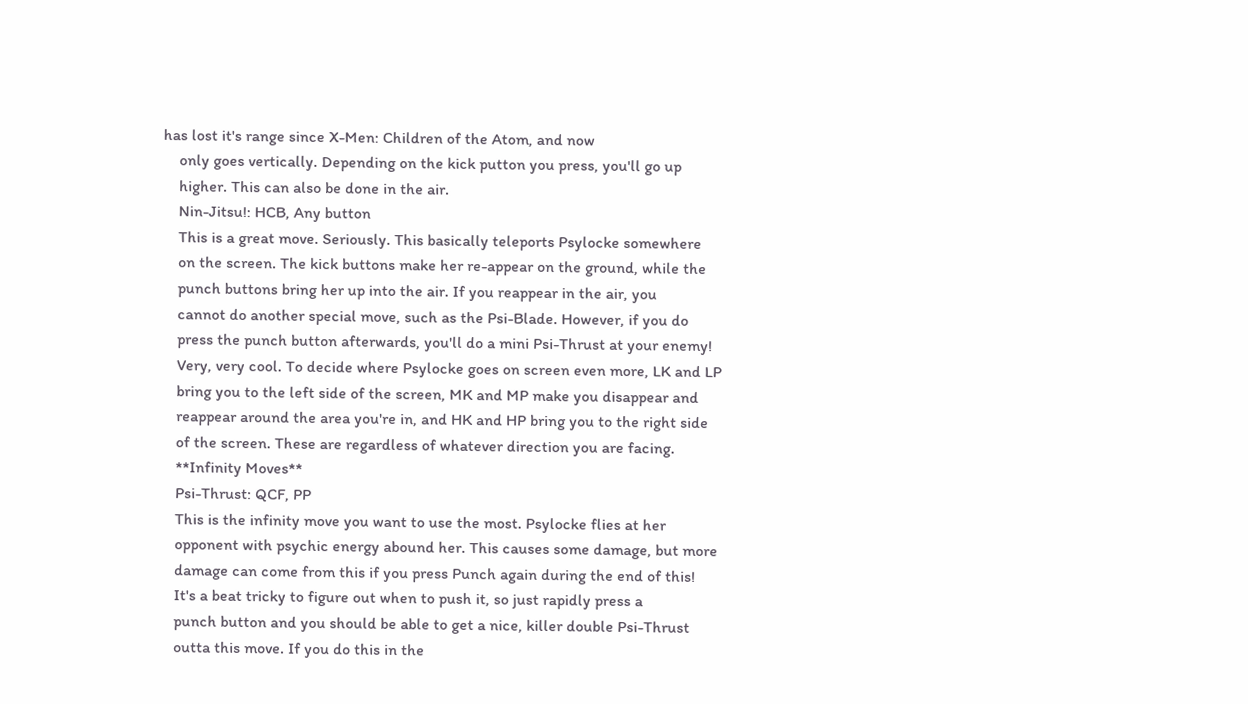has lost it's range since X-Men: Children of the Atom, and now
    only goes vertically. Depending on the kick putton you press, you'll go up
    higher. This can also be done in the air.
    Nin-Jitsu!: HCB, Any button
    This is a great move. Seriously. This basically teleports Psylocke somewhere
    on the screen. The kick buttons make her re-appear on the ground, while the
    punch buttons bring her up into the air. If you reappear in the air, you
    cannot do another special move, such as the Psi-Blade. However, if you do
    press the punch button afterwards, you'll do a mini Psi-Thrust at your enemy!
    Very, very cool. To decide where Psylocke goes on screen even more, LK and LP
    bring you to the left side of the screen, MK and MP make you disappear and
    reappear around the area you're in, and HK and HP bring you to the right side
    of the screen. These are regardless of whatever direction you are facing.
    **Infinity Moves**
    Psi-Thrust: QCF, PP
    This is the infinity move you want to use the most. Psylocke flies at her
    opponent with psychic energy abound her. This causes some damage, but more
    damage can come from this if you press Punch again during the end of this!
    It's a beat tricky to figure out when to push it, so just rapidly press a
    punch button and you should be able to get a nice, killer double Psi-Thrust
    outta this move. If you do this in the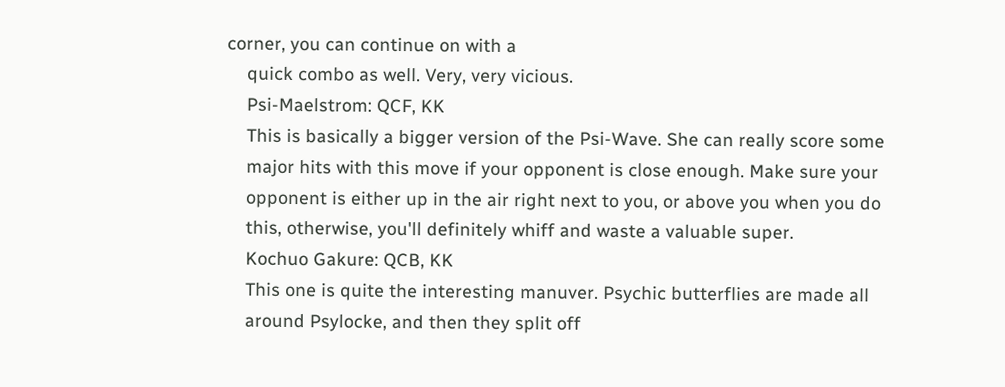corner, you can continue on with a
    quick combo as well. Very, very vicious.
    Psi-Maelstrom: QCF, KK
    This is basically a bigger version of the Psi-Wave. She can really score some
    major hits with this move if your opponent is close enough. Make sure your
    opponent is either up in the air right next to you, or above you when you do
    this, otherwise, you'll definitely whiff and waste a valuable super.
    Kochuo Gakure: QCB, KK
    This one is quite the interesting manuver. Psychic butterflies are made all
    around Psylocke, and then they split off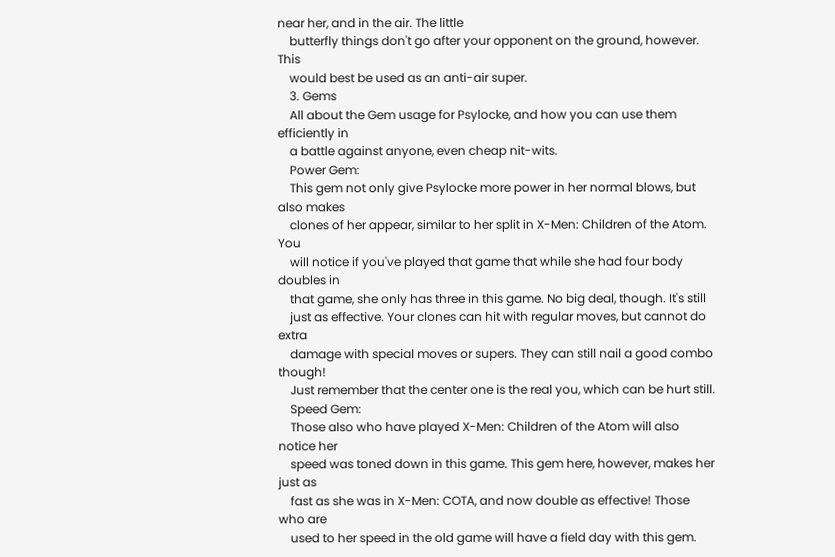near her, and in the air. The little
    butterfly things don't go after your opponent on the ground, however. This
    would best be used as an anti-air super.
    3. Gems
    All about the Gem usage for Psylocke, and how you can use them efficiently in
    a battle against anyone, even cheap nit-wits.
    Power Gem:
    This gem not only give Psylocke more power in her normal blows, but also makes
    clones of her appear, similar to her split in X-Men: Children of the Atom. You
    will notice if you've played that game that while she had four body doubles in
    that game, she only has three in this game. No big deal, though. It's still
    just as effective. Your clones can hit with regular moves, but cannot do extra
    damage with special moves or supers. They can still nail a good combo though!
    Just remember that the center one is the real you, which can be hurt still.
    Speed Gem:
    Those also who have played X-Men: Children of the Atom will also notice her
    speed was toned down in this game. This gem here, however, makes her just as
    fast as she was in X-Men: COTA, and now double as effective! Those who are
    used to her speed in the old game will have a field day with this gem.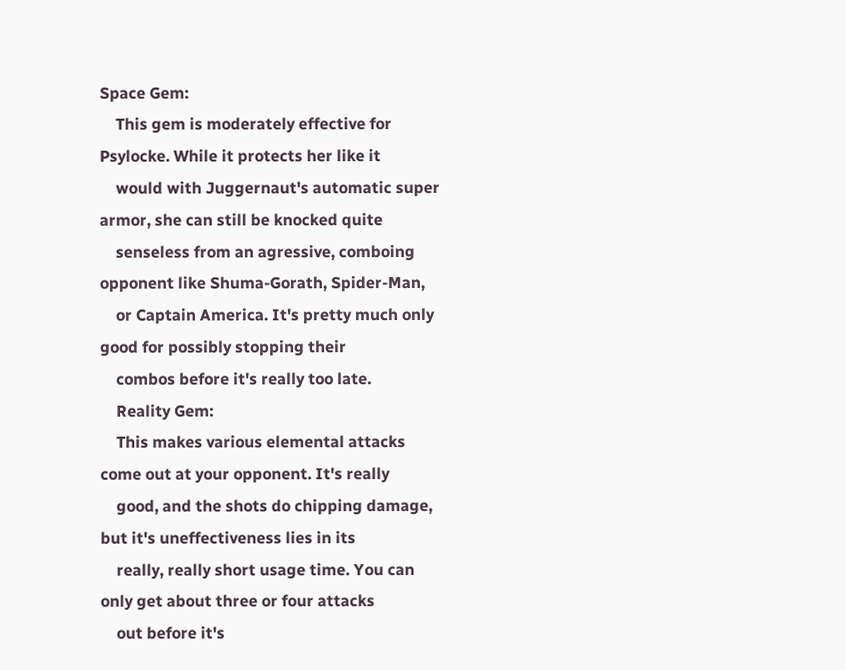Space Gem:
    This gem is moderately effective for Psylocke. While it protects her like it
    would with Juggernaut's automatic super armor, she can still be knocked quite
    senseless from an agressive, comboing opponent like Shuma-Gorath, Spider-Man,
    or Captain America. It's pretty much only good for possibly stopping their
    combos before it's really too late.
    Reality Gem:
    This makes various elemental attacks come out at your opponent. It's really
    good, and the shots do chipping damage, but it's uneffectiveness lies in its
    really, really short usage time. You can only get about three or four attacks
    out before it's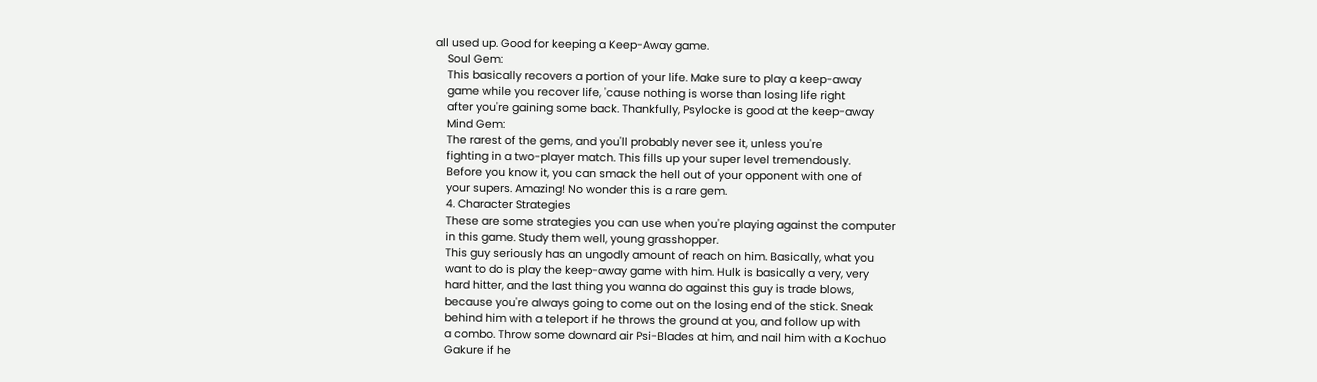all used up. Good for keeping a Keep-Away game.
    Soul Gem:
    This basically recovers a portion of your life. Make sure to play a keep-away
    game while you recover life, 'cause nothing is worse than losing life right
    after you're gaining some back. Thankfully, Psylocke is good at the keep-away
    Mind Gem:
    The rarest of the gems, and you'll probably never see it, unless you're
    fighting in a two-player match. This fills up your super level tremendously.
    Before you know it, you can smack the hell out of your opponent with one of
    your supers. Amazing! No wonder this is a rare gem.
    4. Character Strategies
    These are some strategies you can use when you're playing against the computer
    in this game. Study them well, young grasshopper.
    This guy seriously has an ungodly amount of reach on him. Basically, what you
    want to do is play the keep-away game with him. Hulk is basically a very, very
    hard hitter, and the last thing you wanna do against this guy is trade blows,
    because you're always going to come out on the losing end of the stick. Sneak
    behind him with a teleport if he throws the ground at you, and follow up with
    a combo. Throw some downard air Psi-Blades at him, and nail him with a Kochuo
    Gakure if he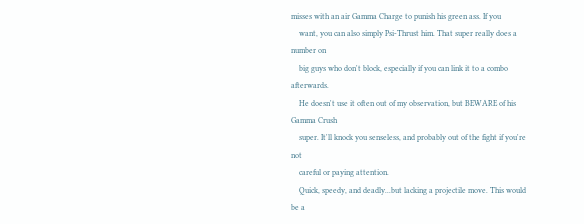misses with an air Gamma Charge to punish his green ass. If you
    want, you can also simply Psi-Thrust him. That super really does a number on
    big guys who don't block, especially if you can link it to a combo afterwards.
    He doesn't use it often out of my observation, but BEWARE of his Gamma Crush
    super. It'll knock you senseless, and probably out of the fight if you're not
    careful or paying attention.
    Quick, speedy, and deadly...but lacking a projectile move. This would be a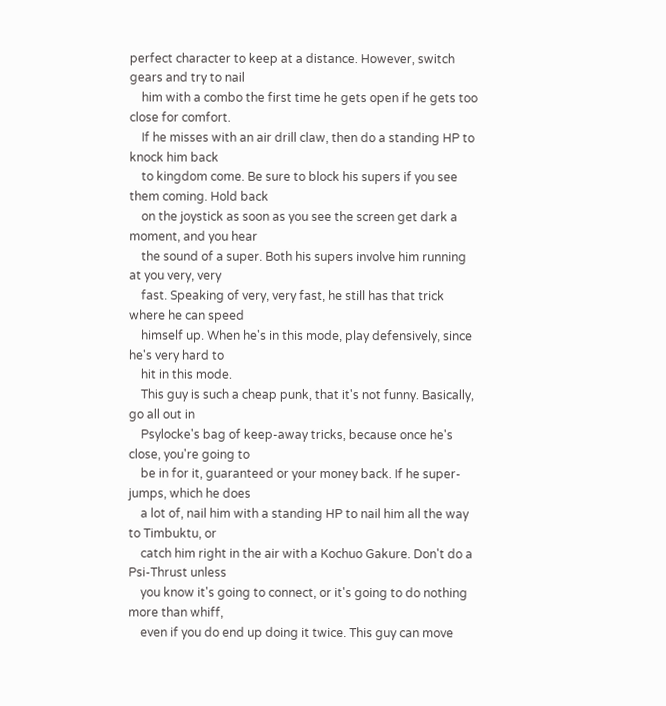perfect character to keep at a distance. However, switch gears and try to nail
    him with a combo the first time he gets open if he gets too close for comfort.
    If he misses with an air drill claw, then do a standing HP to knock him back
    to kingdom come. Be sure to block his supers if you see them coming. Hold back
    on the joystick as soon as you see the screen get dark a moment, and you hear
    the sound of a super. Both his supers involve him running at you very, very
    fast. Speaking of very, very fast, he still has that trick where he can speed
    himself up. When he's in this mode, play defensively, since he's very hard to
    hit in this mode.
    This guy is such a cheap punk, that it's not funny. Basically, go all out in
    Psylocke's bag of keep-away tricks, because once he's close, you're going to
    be in for it, guaranteed or your money back. If he super-jumps, which he does
    a lot of, nail him with a standing HP to nail him all the way to Timbuktu, or
    catch him right in the air with a Kochuo Gakure. Don't do a Psi-Thrust unless
    you know it's going to connect, or it's going to do nothing more than whiff,
    even if you do end up doing it twice. This guy can move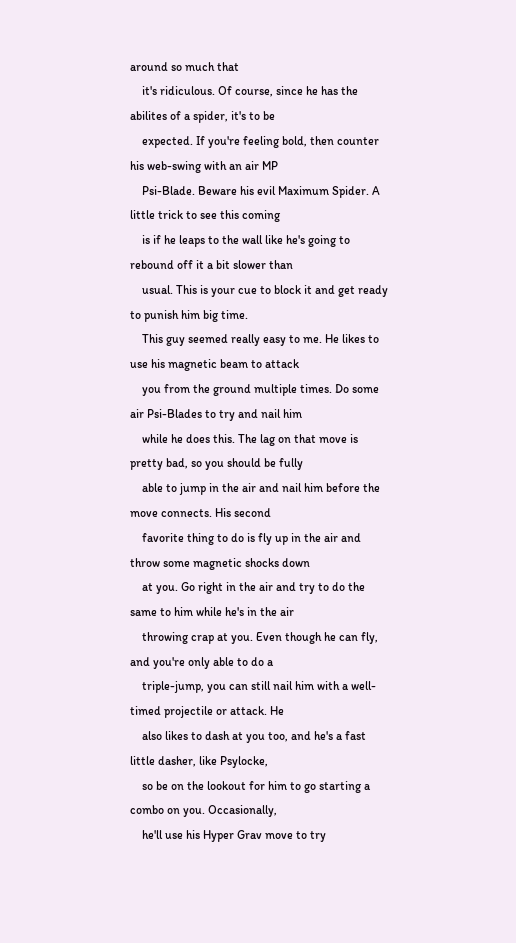around so much that
    it's ridiculous. Of course, since he has the abilites of a spider, it's to be
    expected. If you're feeling bold, then counter his web-swing with an air MP
    Psi-Blade. Beware his evil Maximum Spider. A little trick to see this coming
    is if he leaps to the wall like he's going to rebound off it a bit slower than
    usual. This is your cue to block it and get ready to punish him big time.
    This guy seemed really easy to me. He likes to use his magnetic beam to attack
    you from the ground multiple times. Do some air Psi-Blades to try and nail him
    while he does this. The lag on that move is pretty bad, so you should be fully
    able to jump in the air and nail him before the move connects. His second
    favorite thing to do is fly up in the air and throw some magnetic shocks down
    at you. Go right in the air and try to do the same to him while he's in the air
    throwing crap at you. Even though he can fly, and you're only able to do a
    triple-jump, you can still nail him with a well-timed projectile or attack. He
    also likes to dash at you too, and he's a fast little dasher, like Psylocke,
    so be on the lookout for him to go starting a combo on you. Occasionally,
    he'll use his Hyper Grav move to try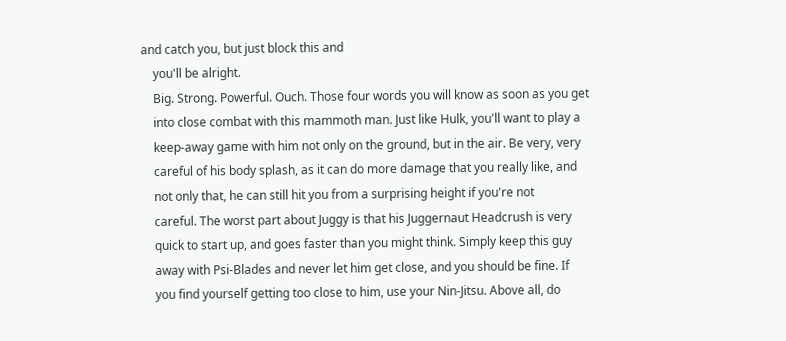and catch you, but just block this and
    you'll be alright.
    Big. Strong. Powerful. Ouch. Those four words you will know as soon as you get
    into close combat with this mammoth man. Just like Hulk, you'll want to play a
    keep-away game with him not only on the ground, but in the air. Be very, very
    careful of his body splash, as it can do more damage that you really like, and
    not only that, he can still hit you from a surprising height if you're not
    careful. The worst part about Juggy is that his Juggernaut Headcrush is very
    quick to start up, and goes faster than you might think. Simply keep this guy
    away with Psi-Blades and never let him get close, and you should be fine. If
    you find yourself getting too close to him, use your Nin-Jitsu. Above all, do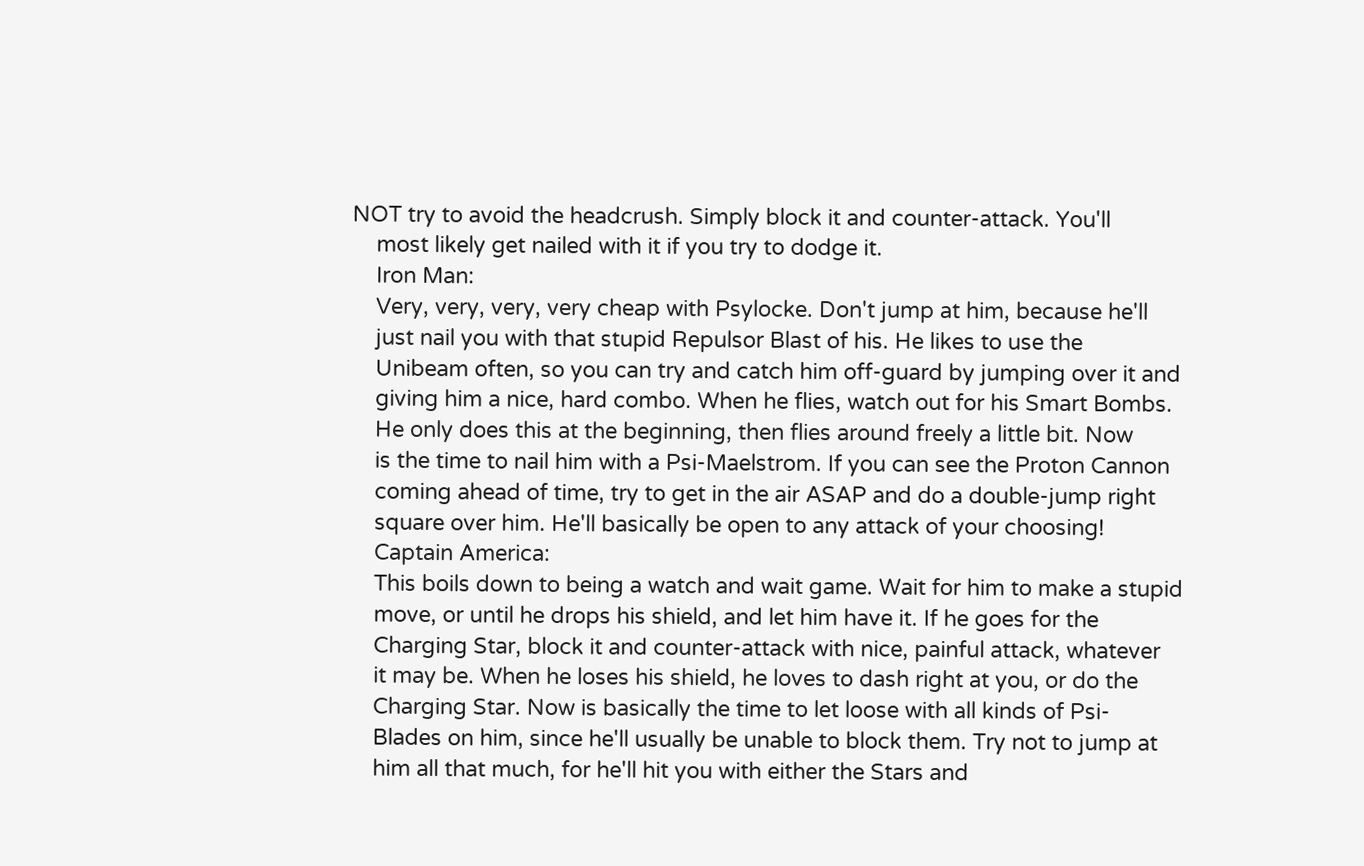NOT try to avoid the headcrush. Simply block it and counter-attack. You'll
    most likely get nailed with it if you try to dodge it.
    Iron Man:
    Very, very, very, very cheap with Psylocke. Don't jump at him, because he'll
    just nail you with that stupid Repulsor Blast of his. He likes to use the
    Unibeam often, so you can try and catch him off-guard by jumping over it and
    giving him a nice, hard combo. When he flies, watch out for his Smart Bombs.
    He only does this at the beginning, then flies around freely a little bit. Now
    is the time to nail him with a Psi-Maelstrom. If you can see the Proton Cannon
    coming ahead of time, try to get in the air ASAP and do a double-jump right
    square over him. He'll basically be open to any attack of your choosing!
    Captain America:
    This boils down to being a watch and wait game. Wait for him to make a stupid
    move, or until he drops his shield, and let him have it. If he goes for the
    Charging Star, block it and counter-attack with nice, painful attack, whatever
    it may be. When he loses his shield, he loves to dash right at you, or do the
    Charging Star. Now is basically the time to let loose with all kinds of Psi-
    Blades on him, since he'll usually be unable to block them. Try not to jump at
    him all that much, for he'll hit you with either the Stars and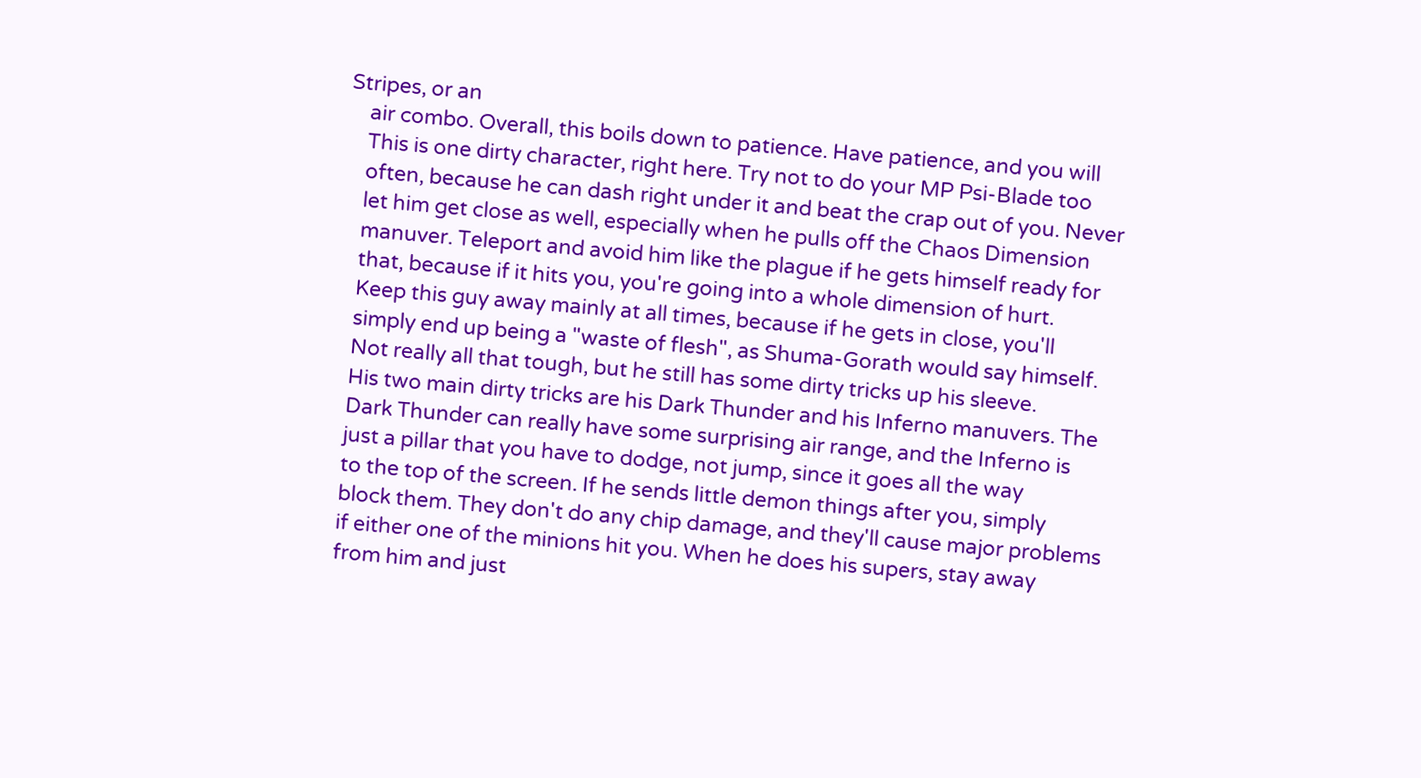Stripes, or an
    air combo. Overall, this boils down to patience. Have patience, and you will
    This is one dirty character, right here. Try not to do your MP Psi-Blade too
    often, because he can dash right under it and beat the crap out of you. Never
    let him get close as well, especially when he pulls off the Chaos Dimension
    manuver. Teleport and avoid him like the plague if he gets himself ready for
    that, because if it hits you, you're going into a whole dimension of hurt.
    Keep this guy away mainly at all times, because if he gets in close, you'll
    simply end up being a "waste of flesh", as Shuma-Gorath would say himself.
    Not really all that tough, but he still has some dirty tricks up his sleeve.
    His two main dirty tricks are his Dark Thunder and his Inferno manuvers. The
    Dark Thunder can really have some surprising air range, and the Inferno is
    just a pillar that you have to dodge, not jump, since it goes all the way
    to the top of the screen. If he sends little demon things after you, simply
    block them. They don't do any chip damage, and they'll cause major problems
    if either one of the minions hit you. When he does his supers, stay away
    from him and just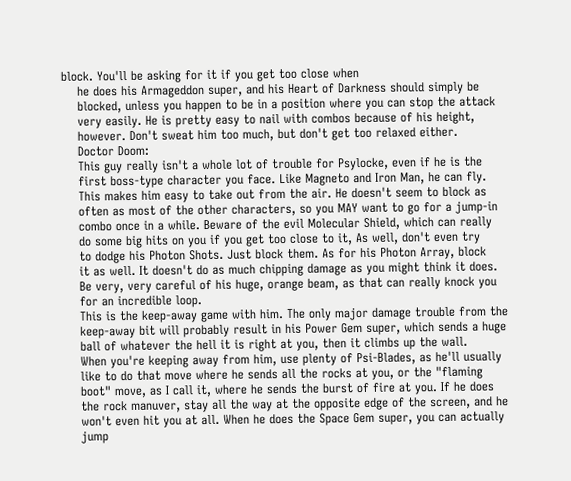block. You'll be asking for it if you get too close when
    he does his Armageddon super, and his Heart of Darkness should simply be
    blocked, unless you happen to be in a position where you can stop the attack
    very easily. He is pretty easy to nail with combos because of his height,
    however. Don't sweat him too much, but don't get too relaxed either.
    Doctor Doom:
    This guy really isn't a whole lot of trouble for Psylocke, even if he is the
    first boss-type character you face. Like Magneto and Iron Man, he can fly.
    This makes him easy to take out from the air. He doesn't seem to block as
    often as most of the other characters, so you MAY want to go for a jump-in
    combo once in a while. Beware of the evil Molecular Shield, which can really
    do some big hits on you if you get too close to it, As well, don't even try
    to dodge his Photon Shots. Just block them. As for his Photon Array, block
    it as well. It doesn't do as much chipping damage as you might think it does.
    Be very, very careful of his huge, orange beam, as that can really knock you
    for an incredible loop.
    This is the keep-away game with him. The only major damage trouble from the
    keep-away bit will probably result in his Power Gem super, which sends a huge
    ball of whatever the hell it is right at you, then it climbs up the wall.
    When you're keeping away from him, use plenty of Psi-Blades, as he'll usually
    like to do that move where he sends all the rocks at you, or the "flaming
    boot" move, as I call it, where he sends the burst of fire at you. If he does
    the rock manuver, stay all the way at the opposite edge of the screen, and he
    won't even hit you at all. When he does the Space Gem super, you can actually
    jump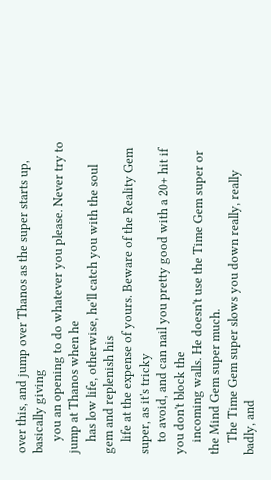over this, and jump over Thanos as the super starts up, basically giving
    you an opening to do whatever you please. Never try to jump at Thanos when he
    has low life, otherwise, he'll catch you with the soul gem and replenish his
    life at the expense of yours. Beware of the Reality Gem super, as it's tricky
    to avoid, and can nail you pretty good with a 20+ hit if you don't block the
    incoming walls. He doesn't use the Time Gem super or the Mind Gem super much.
    The Time Gem super slows you down really, really badly, and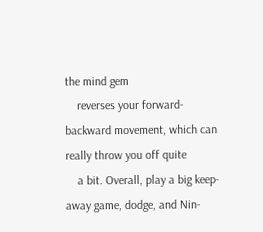the mind gem
    reverses your forward-backward movement, which can really throw you off quite
    a bit. Overall, play a big keep-away game, dodge, and Nin-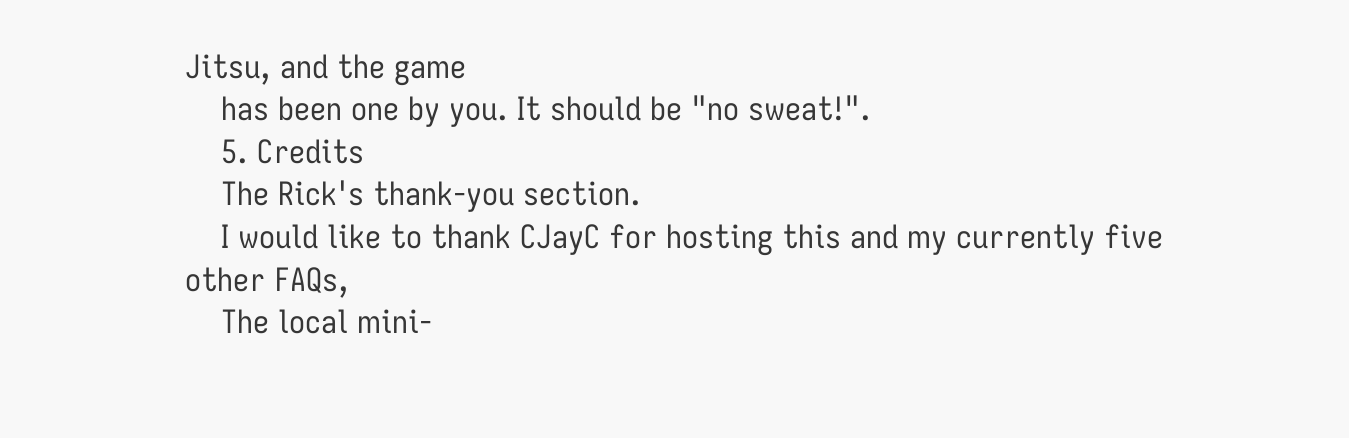Jitsu, and the game
    has been one by you. It should be "no sweat!".
    5. Credits
    The Rick's thank-you section.
    I would like to thank CJayC for hosting this and my currently five other FAQs,
    The local mini-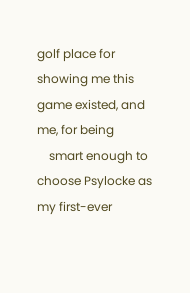golf place for showing me this game existed, and me, for being
    smart enough to choose Psylocke as my first-ever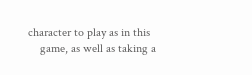character to play as in this
    game, as well as taking a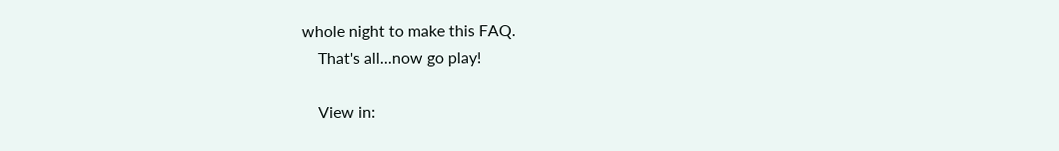whole night to make this FAQ.
    That's all...now go play!

    View in: